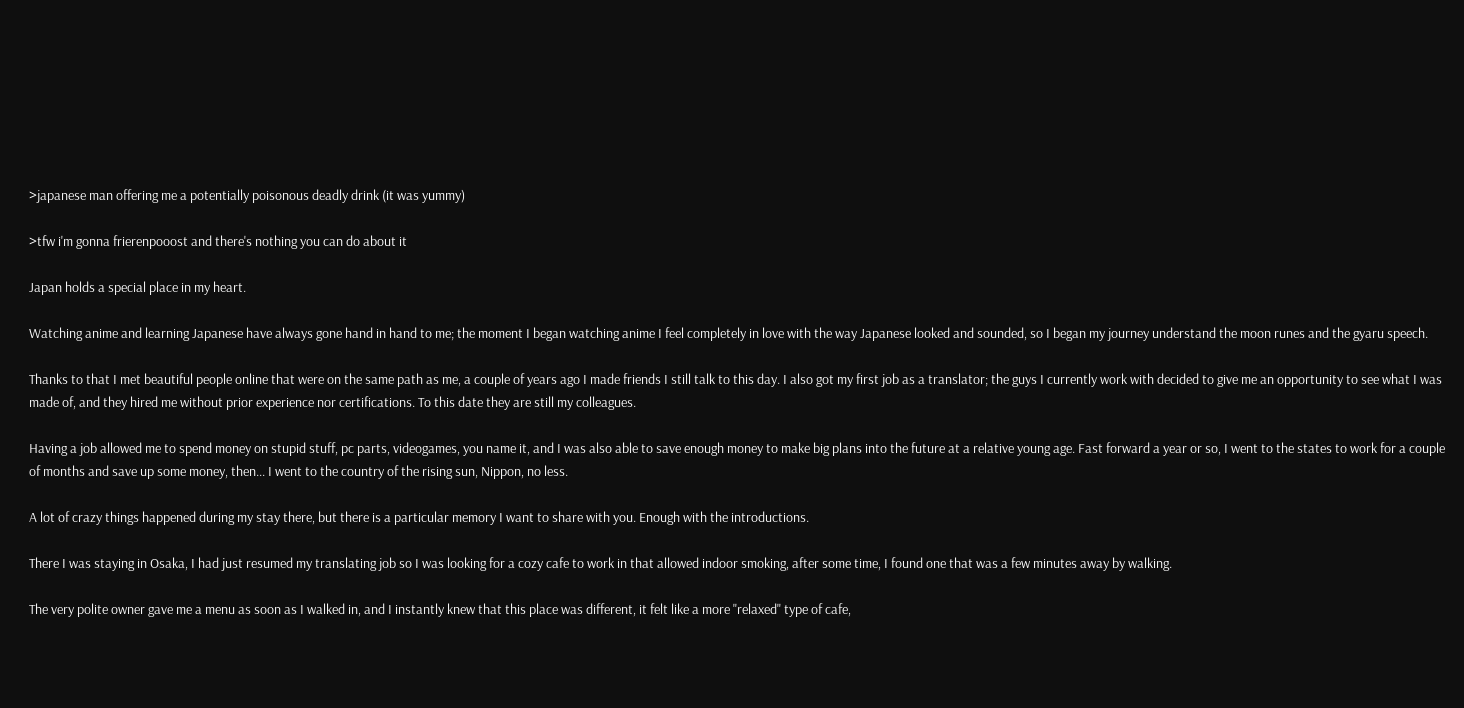>japanese man offering me a potentially poisonous deadly drink (it was yummy)

>tfw i'm gonna frierenpooost and there's nothing you can do about it

Japan holds a special place in my heart.

Watching anime and learning Japanese have always gone hand in hand to me; the moment I began watching anime I feel completely in love with the way Japanese looked and sounded, so I began my journey understand the moon runes and the gyaru speech.

Thanks to that I met beautiful people online that were on the same path as me, a couple of years ago I made friends I still talk to this day. I also got my first job as a translator; the guys I currently work with decided to give me an opportunity to see what I was made of, and they hired me without prior experience nor certifications. To this date they are still my colleagues.

Having a job allowed me to spend money on stupid stuff, pc parts, videogames, you name it, and I was also able to save enough money to make big plans into the future at a relative young age. Fast forward a year or so, I went to the states to work for a couple of months and save up some money, then... I went to the country of the rising sun, Nippon, no less.

A lot of crazy things happened during my stay there, but there is a particular memory I want to share with you. Enough with the introductions.

There I was staying in Osaka, I had just resumed my translating job so I was looking for a cozy cafe to work in that allowed indoor smoking, after some time, I found one that was a few minutes away by walking.

The very polite owner gave me a menu as soon as I walked in, and I instantly knew that this place was different, it felt like a more "relaxed" type of cafe,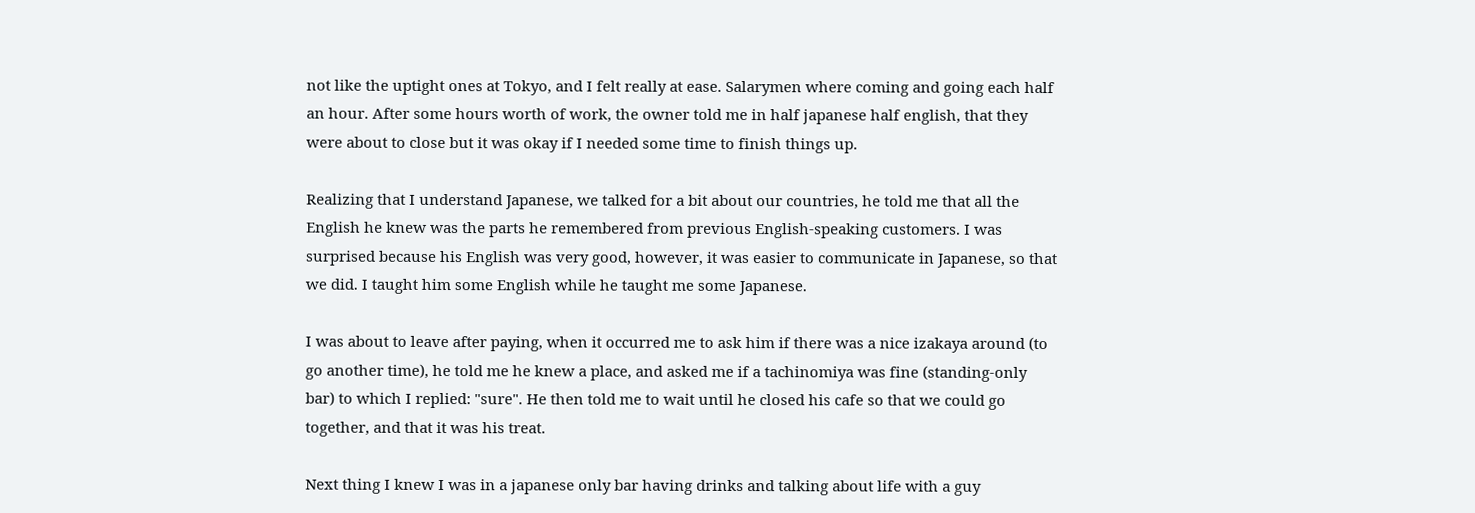not like the uptight ones at Tokyo, and I felt really at ease. Salarymen where coming and going each half an hour. After some hours worth of work, the owner told me in half japanese half english, that they were about to close but it was okay if I needed some time to finish things up.

Realizing that I understand Japanese, we talked for a bit about our countries, he told me that all the English he knew was the parts he remembered from previous English-speaking customers. I was surprised because his English was very good, however, it was easier to communicate in Japanese, so that we did. I taught him some English while he taught me some Japanese.

I was about to leave after paying, when it occurred me to ask him if there was a nice izakaya around (to go another time), he told me he knew a place, and asked me if a tachinomiya was fine (standing-only bar) to which I replied: "sure". He then told me to wait until he closed his cafe so that we could go together, and that it was his treat.

Next thing I knew I was in a japanese only bar having drinks and talking about life with a guy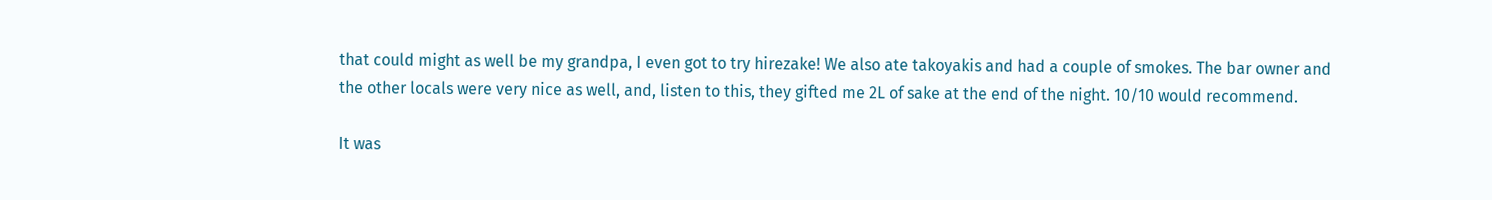that could might as well be my grandpa, I even got to try hirezake! We also ate takoyakis and had a couple of smokes. The bar owner and the other locals were very nice as well, and, listen to this, they gifted me 2L of sake at the end of the night. 10/10 would recommend.

It was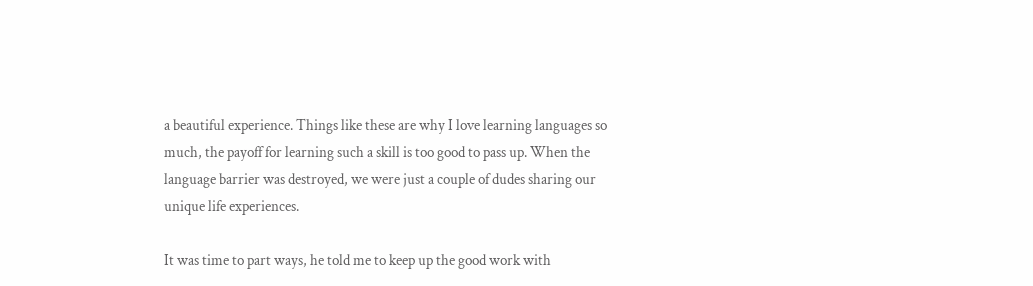a beautiful experience. Things like these are why I love learning languages so much, the payoff for learning such a skill is too good to pass up. When the language barrier was destroyed, we were just a couple of dudes sharing our unique life experiences.

It was time to part ways, he told me to keep up the good work with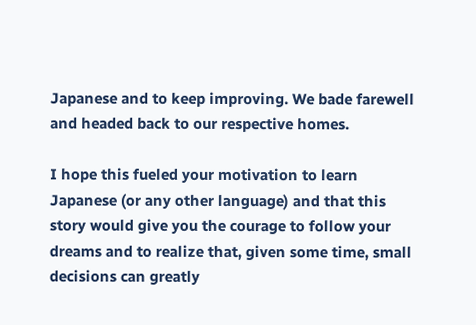Japanese and to keep improving. We bade farewell and headed back to our respective homes.

I hope this fueled your motivation to learn Japanese (or any other language) and that this story would give you the courage to follow your dreams and to realize that, given some time, small decisions can greatly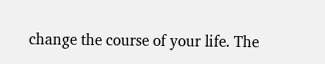change the course of your life. The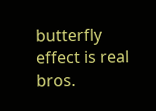butterfly effect is real bros.